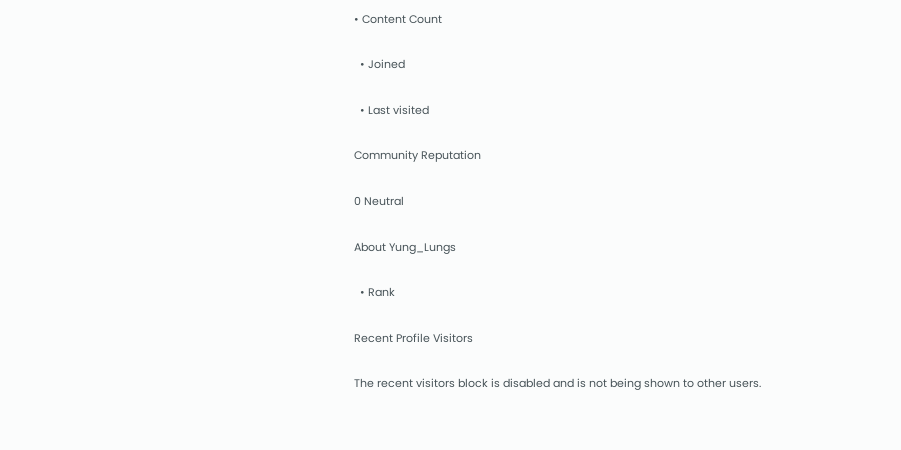• Content Count

  • Joined

  • Last visited

Community Reputation

0 Neutral

About Yung_Lungs

  • Rank

Recent Profile Visitors

The recent visitors block is disabled and is not being shown to other users.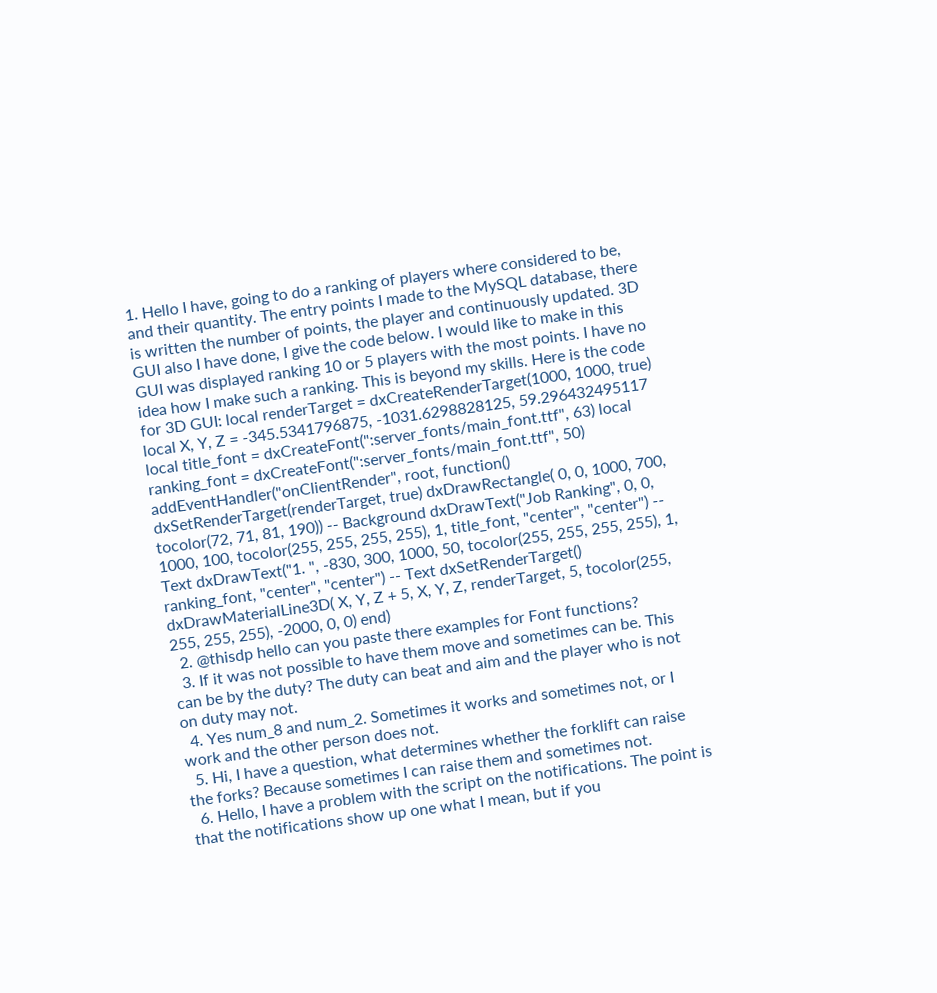1. Hello I have, going to do a ranking of players where considered to be, and their quantity. The entry points I made to the MySQL database, there is written the number of points, the player and continuously updated. 3D GUI also I have done, I give the code below. I would like to make in this GUI was displayed ranking 10 or 5 players with the most points. I have no idea how I make such a ranking. This is beyond my skills. Here is the code for 3D GUI: local renderTarget = dxCreateRenderTarget(1000, 1000, true) local X, Y, Z = -345.5341796875, -1031.6298828125, 59.296432495117 local title_font = dxCreateFont(":server_fonts/main_font.ttf", 63) local ranking_font = dxCreateFont(":server_fonts/main_font.ttf", 50) addEventHandler("onClientRender", root, function() dxSetRenderTarget(renderTarget, true) dxDrawRectangle( 0, 0, 1000, 700, tocolor(72, 71, 81, 190)) -- Background dxDrawText("Job Ranking", 0, 0, 1000, 100, tocolor(255, 255, 255, 255), 1, title_font, "center", "center") -- Text dxDrawText("1. ", -830, 300, 1000, 50, tocolor(255, 255, 255, 255), 1, ranking_font, "center", "center") -- Text dxSetRenderTarget() dxDrawMaterialLine3D( X, Y, Z + 5, X, Y, Z, renderTarget, 5, tocolor(255, 255, 255, 255), -2000, 0, 0) end)
  2. @thisdp hello can you paste there examples for Font functions?
  3. If it was not possible to have them move and sometimes can be. This can be by the duty? The duty can beat and aim and the player who is not on duty may not.
  4. Yes num_8 and num_2. Sometimes it works and sometimes not, or I work and the other person does not.
  5. Hi, I have a question, what determines whether the forklift can raise the forks? Because sometimes I can raise them and sometimes not.
  6. Hello, I have a problem with the script on the notifications. The point is that the notifications show up one what I mean, but if you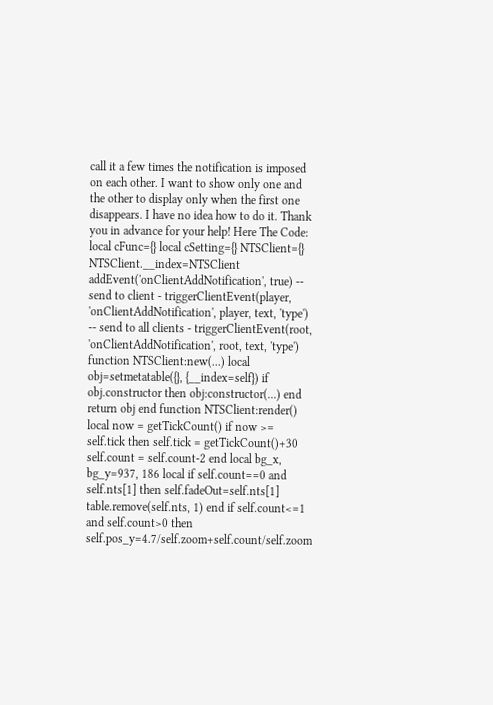call it a few times the notification is imposed on each other. I want to show only one and the other to display only when the first one disappears. I have no idea how to do it. Thank you in advance for your help! Here The Code: local cFunc={} local cSetting={} NTSClient={} NTSClient.__index=NTSClient addEvent('onClientAddNotification', true) -- send to client - triggerClientEvent(player, 'onClientAddNotification', player, text, 'type') -- send to all clients - triggerClientEvent(root, 'onClientAddNotification', root, text, 'type') function NTSClient:new(...) local obj=setmetatable({}, {__index=self}) if obj.constructor then obj:constructor(...) end return obj end function NTSClient:render() local now = getTickCount() if now >= self.tick then self.tick = getTickCount()+30 self.count = self.count-2 end local bg_x, bg_y=937, 186 local if self.count==0 and self.nts[1] then self.fadeOut=self.nts[1] table.remove(self.nts, 1) end if self.count<=1 and self.count>0 then self.pos_y=4.7/self.zoom+self.count/self.zoom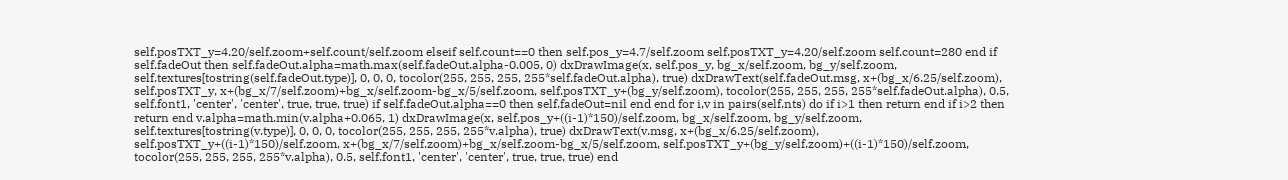self.posTXT_y=4.20/self.zoom+self.count/self.zoom elseif self.count==0 then self.pos_y=4.7/self.zoom self.posTXT_y=4.20/self.zoom self.count=280 end if self.fadeOut then self.fadeOut.alpha=math.max(self.fadeOut.alpha-0.005, 0) dxDrawImage(x, self.pos_y, bg_x/self.zoom, bg_y/self.zoom, self.textures[tostring(self.fadeOut.type)], 0, 0, 0, tocolor(255, 255, 255, 255*self.fadeOut.alpha), true) dxDrawText(self.fadeOut.msg, x+(bg_x/6.25/self.zoom), self.posTXT_y, x+(bg_x/7/self.zoom)+bg_x/self.zoom-bg_x/5/self.zoom, self.posTXT_y+(bg_y/self.zoom), tocolor(255, 255, 255, 255*self.fadeOut.alpha), 0.5, self.font1, 'center', 'center', true, true, true) if self.fadeOut.alpha==0 then self.fadeOut=nil end end for i,v in pairs(self.nts) do if i>1 then return end if i>2 then return end v.alpha=math.min(v.alpha+0.065, 1) dxDrawImage(x, self.pos_y+((i-1)*150)/self.zoom, bg_x/self.zoom, bg_y/self.zoom, self.textures[tostring(v.type)], 0, 0, 0, tocolor(255, 255, 255, 255*v.alpha), true) dxDrawText(v.msg, x+(bg_x/6.25/self.zoom), self.posTXT_y+((i-1)*150)/self.zoom, x+(bg_x/7/self.zoom)+bg_x/self.zoom-bg_x/5/self.zoom, self.posTXT_y+(bg_y/self.zoom)+((i-1)*150)/self.zoom, tocolor(255, 255, 255, 255*v.alpha), 0.5, self.font1, 'center', 'center', true, true, true) end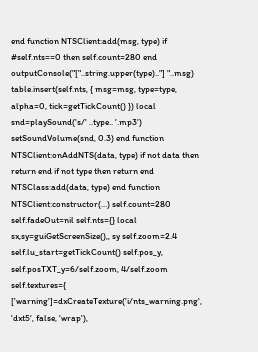end function NTSClient:add(msg, type) if #self.nts==0 then self.count=280 end outputConsole("["..string.upper(type).."] "..msg) table.insert(self.nts, { msg=msg, type=type, alpha=0, tick=getTickCount() }) local snd=playSound('s/' ..type.. '.mp3') setSoundVolume(snd, 0.3) end function NTSClient:onAddNTS(data, type) if not data then return end if not type then return end NTSClass:add(data, type) end function NTSClient:constructor(...) self.count=280 self.fadeOut=nil self.nts={} local sx,sy=guiGetScreenSize(),, sy self.zoom=2.4 self.lu_start=getTickCount() self.pos_y, self.posTXT_y=6/self.zoom, 4/self.zoom self.textures={ ['warning']=dxCreateTexture('i/nts_warning.png', 'dxt5', false, 'wrap'),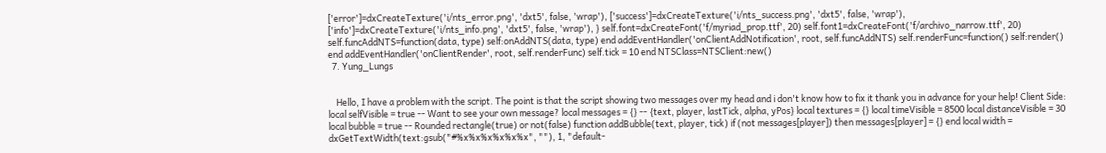['error']=dxCreateTexture('i/nts_error.png', 'dxt5', false, 'wrap'), ['success']=dxCreateTexture('i/nts_success.png', 'dxt5', false, 'wrap'), ['info']=dxCreateTexture('i/nts_info.png', 'dxt5', false, 'wrap'), } self.font=dxCreateFont('f/myriad_prop.ttf', 20) self.font1=dxCreateFont('f/archivo_narrow.ttf', 20) self.funcAddNTS=function(data, type) self:onAddNTS(data, type) end addEventHandler('onClientAddNotification', root, self.funcAddNTS) self.renderFunc=function() self:render() end addEventHandler('onClientRender', root, self.renderFunc) self.tick = 10 end NTSClass=NTSClient:new()
  7. Yung_Lungs


    Hello, I have a problem with the script. The point is that the script showing two messages over my head and i don't know how to fix it thank you in advance for your help! Client Side: local selfVisible = true -- Want to see your own message? local messages = {} -- {text, player, lastTick, alpha, yPos} local textures = {} local timeVisible = 8500 local distanceVisible = 30 local bubble = true -- Rounded rectangle(true) or not(false) function addBubble(text, player, tick) if (not messages[player]) then messages[player] = {} end local width = dxGetTextWidth(text:gsub("#%x%x%x%x%x%x", ""), 1, "default-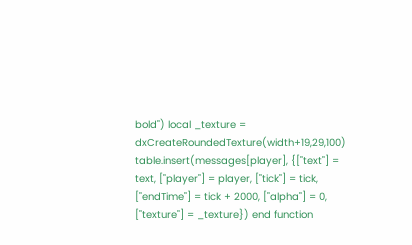bold") local _texture = dxCreateRoundedTexture(width+19,29,100) table.insert(messages[player], {["text"] = text, ["player"] = player, ["tick"] = tick, ["endTime"] = tick + 2000, ["alpha"] = 0, ["texture"] = _texture}) end function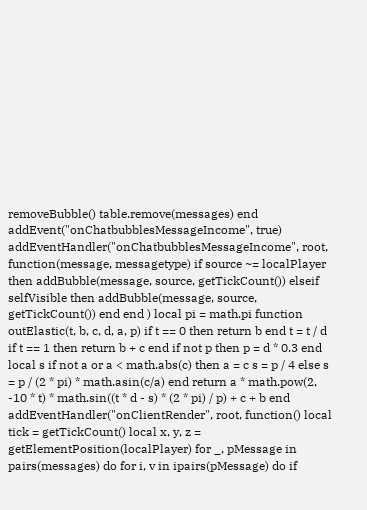removeBubble() table.remove(messages) end addEvent("onChatbubblesMessageIncome", true) addEventHandler("onChatbubblesMessageIncome", root, function(message, messagetype) if source ~= localPlayer then addBubble(message, source, getTickCount()) elseif selfVisible then addBubble(message, source, getTickCount()) end end ) local pi = math.pi function outElastic(t, b, c, d, a, p) if t == 0 then return b end t = t / d if t == 1 then return b + c end if not p then p = d * 0.3 end local s if not a or a < math.abs(c) then a = c s = p / 4 else s = p / (2 * pi) * math.asin(c/a) end return a * math.pow(2, -10 * t) * math.sin((t * d - s) * (2 * pi) / p) + c + b end addEventHandler("onClientRender", root, function() local tick = getTickCount() local x, y, z = getElementPosition(localPlayer) for _, pMessage in pairs(messages) do for i, v in ipairs(pMessage) do if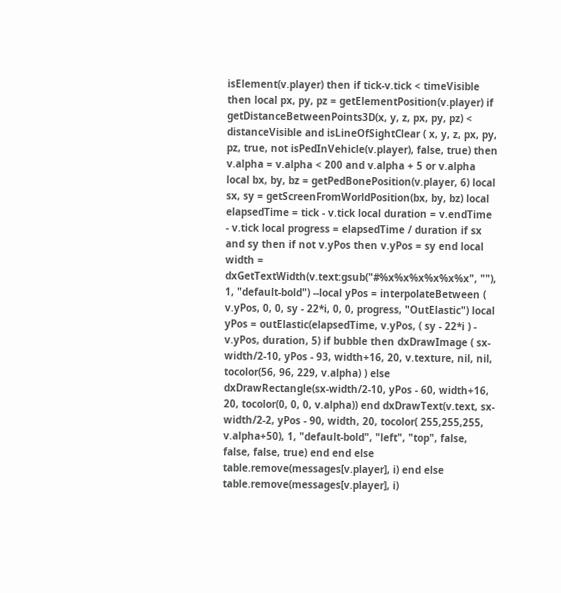isElement(v.player) then if tick-v.tick < timeVisible then local px, py, pz = getElementPosition(v.player) if getDistanceBetweenPoints3D(x, y, z, px, py, pz) < distanceVisible and isLineOfSightClear ( x, y, z, px, py, pz, true, not isPedInVehicle(v.player), false, true) then v.alpha = v.alpha < 200 and v.alpha + 5 or v.alpha local bx, by, bz = getPedBonePosition(v.player, 6) local sx, sy = getScreenFromWorldPosition(bx, by, bz) local elapsedTime = tick - v.tick local duration = v.endTime - v.tick local progress = elapsedTime / duration if sx and sy then if not v.yPos then v.yPos = sy end local width = dxGetTextWidth(v.text:gsub("#%x%x%x%x%x%x", ""), 1, "default-bold") --local yPos = interpolateBetween ( v.yPos, 0, 0, sy - 22*i, 0, 0, progress, "OutElastic") local yPos = outElastic(elapsedTime, v.yPos, ( sy - 22*i ) - v.yPos, duration, 5) if bubble then dxDrawImage ( sx-width/2-10, yPos - 93, width+16, 20, v.texture, nil, nil, tocolor(56, 96, 229, v.alpha) ) else dxDrawRectangle(sx-width/2-10, yPos - 60, width+16, 20, tocolor(0, 0, 0, v.alpha)) end dxDrawText(v.text, sx-width/2-2, yPos - 90, width, 20, tocolor( 255,255,255, v.alpha+50), 1, "default-bold", "left", "top", false, false, false, true) end end else table.remove(messages[v.player], i) end else table.remove(messages[v.player], i)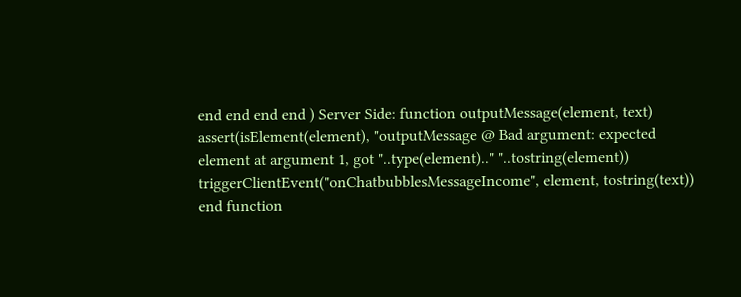end end end end ) Server Side: function outputMessage(element, text) assert(isElement(element), "outputMessage @ Bad argument: expected element at argument 1, got "..type(element).." "..tostring(element)) triggerClientEvent("onChatbubblesMessageIncome", element, tostring(text)) end function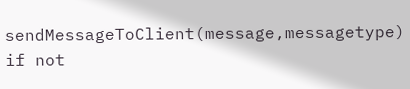sendMessageToClient(message,messagetype) if not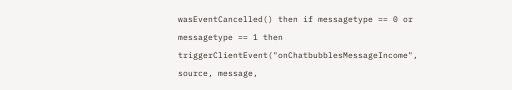wasEventCancelled() then if messagetype == 0 or messagetype == 1 then triggerClientEvent("onChatbubblesMessageIncome", source, message,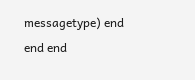messagetype) end end end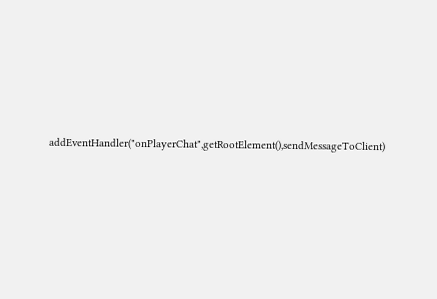addEventHandler("onPlayerChat",getRootElement(),sendMessageToClient)